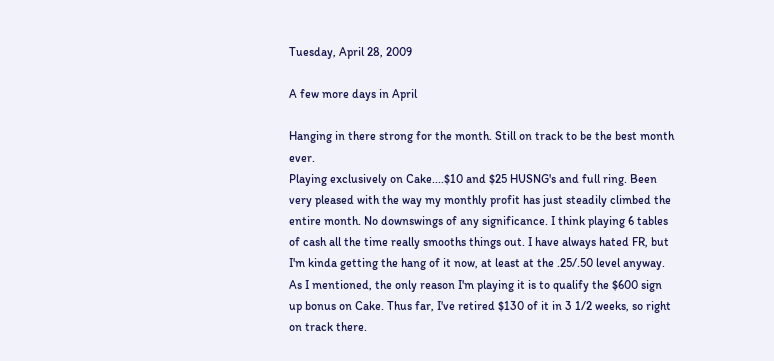Tuesday, April 28, 2009

A few more days in April

Hanging in there strong for the month. Still on track to be the best month ever.
Playing exclusively on Cake....$10 and $25 HUSNG's and full ring. Been very pleased with the way my monthly profit has just steadily climbed the entire month. No downswings of any significance. I think playing 6 tables of cash all the time really smooths things out. I have always hated FR, but I'm kinda getting the hang of it now, at least at the .25/.50 level anyway. As I mentioned, the only reason I'm playing it is to qualify the $600 sign up bonus on Cake. Thus far, I've retired $130 of it in 3 1/2 weeks, so right on track there.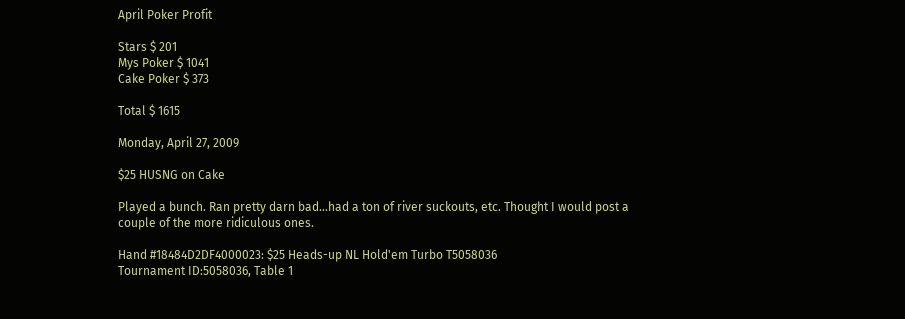April Poker Profit

Stars $ 201
Mys Poker $ 1041
Cake Poker $ 373

Total $ 1615

Monday, April 27, 2009

$25 HUSNG on Cake

Played a bunch. Ran pretty darn bad...had a ton of river suckouts, etc. Thought I would post a couple of the more ridiculous ones.

Hand #18484D2DF4000023: $25 Heads-up NL Hold'em Turbo T5058036
Tournament ID:5058036, Table 1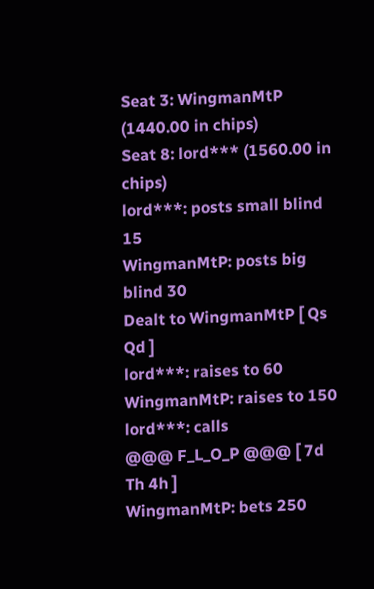Seat 3: WingmanMtP (1440.00 in chips)
Seat 8: lord*** (1560.00 in chips)
lord***: posts small blind 15
WingmanMtP: posts big blind 30
Dealt to WingmanMtP [ Qs Qd ]
lord***: raises to 60
WingmanMtP: raises to 150
lord***: calls
@@@ F_L_O_P @@@ [ 7d Th 4h ]
WingmanMtP: bets 250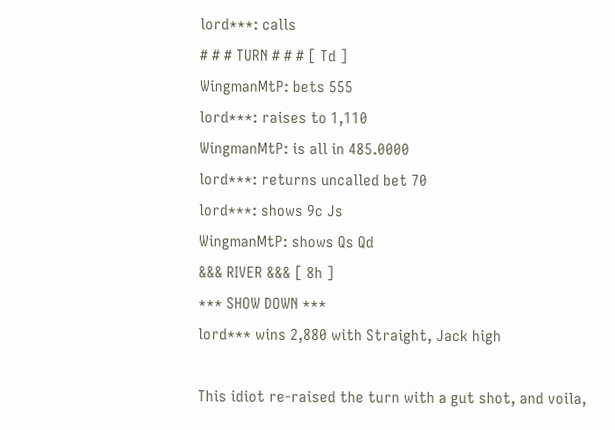lord***: calls
# # # TURN # # # [ Td ]
WingmanMtP: bets 555
lord***: raises to 1,110
WingmanMtP: is all in 485.0000
lord***: returns uncalled bet 70
lord***: shows 9c Js
WingmanMtP: shows Qs Qd
&&& RIVER &&& [ 8h ]
*** SHOW DOWN ***
lord*** wins 2,880 with Straight, Jack high

This idiot re-raised the turn with a gut shot, and voila,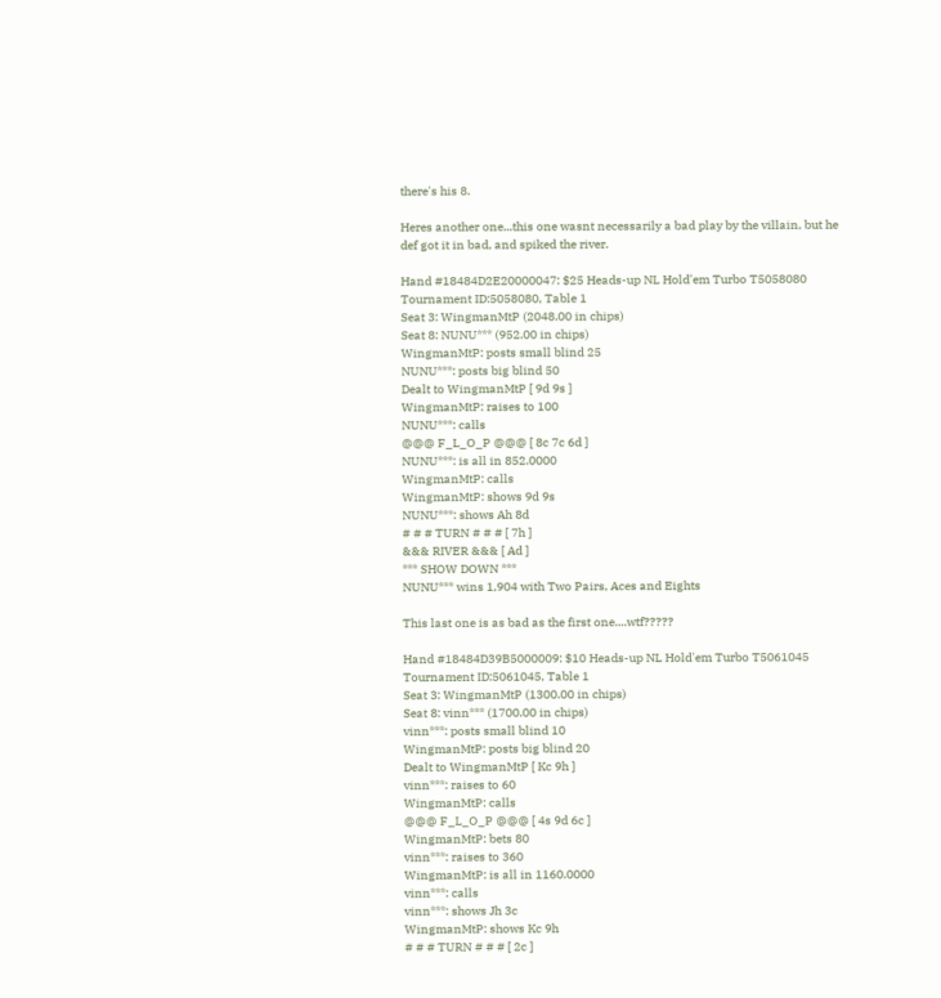there's his 8.

Heres another one...this one wasnt necessarily a bad play by the villain, but he
def got it in bad, and spiked the river.

Hand #18484D2E20000047: $25 Heads-up NL Hold'em Turbo T5058080
Tournament ID:5058080, Table 1
Seat 3: WingmanMtP (2048.00 in chips)
Seat 8: NUNU*** (952.00 in chips)
WingmanMtP: posts small blind 25
NUNU***: posts big blind 50
Dealt to WingmanMtP [ 9d 9s ]
WingmanMtP: raises to 100
NUNU***: calls
@@@ F_L_O_P @@@ [ 8c 7c 6d ]
NUNU***: is all in 852.0000
WingmanMtP: calls
WingmanMtP: shows 9d 9s
NUNU***: shows Ah 8d
# # # TURN # # # [ 7h ]
&&& RIVER &&& [ Ad ]
*** SHOW DOWN ***
NUNU*** wins 1,904 with Two Pairs, Aces and Eights

This last one is as bad as the first one....wtf?????

Hand #18484D39B5000009: $10 Heads-up NL Hold'em Turbo T5061045
Tournament ID:5061045, Table 1
Seat 3: WingmanMtP (1300.00 in chips)
Seat 8: vinn*** (1700.00 in chips)
vinn***: posts small blind 10
WingmanMtP: posts big blind 20
Dealt to WingmanMtP [ Kc 9h ]
vinn***: raises to 60
WingmanMtP: calls
@@@ F_L_O_P @@@ [ 4s 9d 6c ]
WingmanMtP: bets 80
vinn***: raises to 360
WingmanMtP: is all in 1160.0000
vinn***: calls
vinn***: shows Jh 3c
WingmanMtP: shows Kc 9h
# # # TURN # # # [ 2c ]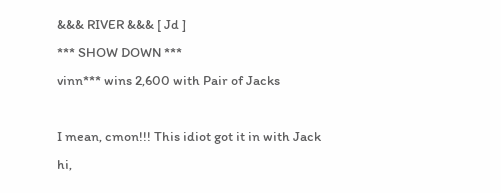&&& RIVER &&& [ Jd ]
*** SHOW DOWN ***
vinn*** wins 2,600 with Pair of Jacks

I mean, cmon!!! This idiot got it in with Jack hi,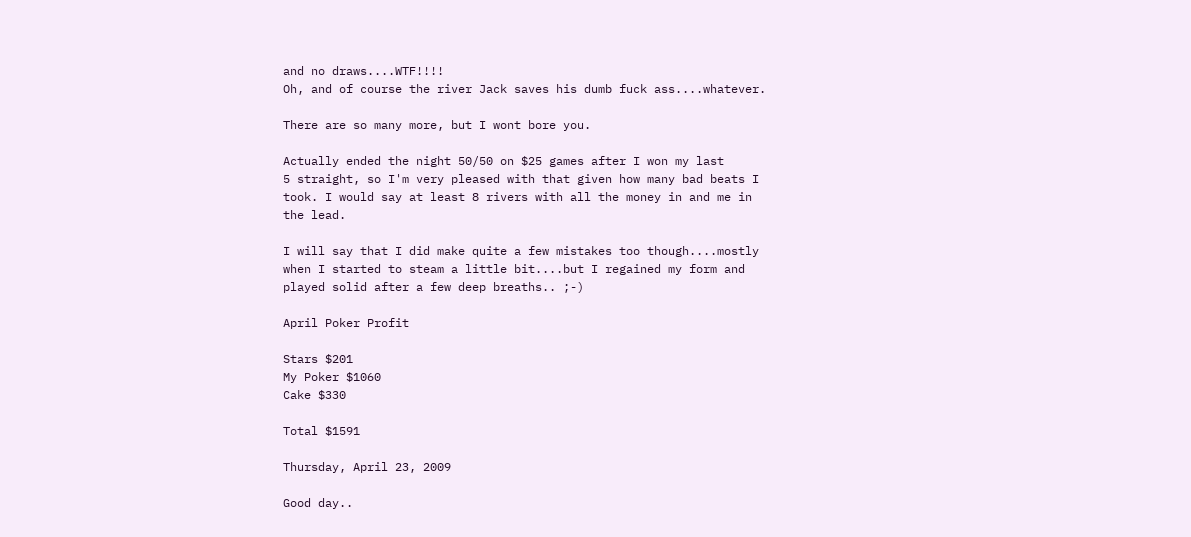and no draws....WTF!!!!
Oh, and of course the river Jack saves his dumb fuck ass....whatever.

There are so many more, but I wont bore you.

Actually ended the night 50/50 on $25 games after I won my last
5 straight, so I'm very pleased with that given how many bad beats I took. I would say at least 8 rivers with all the money in and me in the lead.

I will say that I did make quite a few mistakes too though....mostly when I started to steam a little bit....but I regained my form and played solid after a few deep breaths.. ;-)

April Poker Profit

Stars $201
My Poker $1060
Cake $330

Total $1591

Thursday, April 23, 2009

Good day..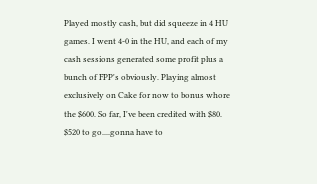Played mostly cash, but did squeeze in 4 HU games. I went 4-0 in the HU, and each of my cash sessions generated some profit plus a bunch of FPP's obviously. Playing almost exclusively on Cake for now to bonus whore the $600. So far, I've been credited with $80. $520 to go....gonna have to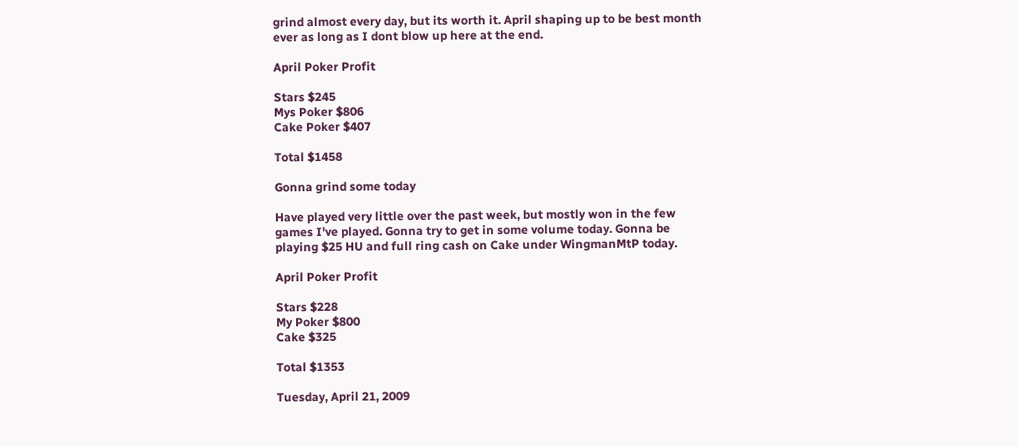grind almost every day, but its worth it. April shaping up to be best month ever as long as I dont blow up here at the end.

April Poker Profit

Stars $245
Mys Poker $806
Cake Poker $407

Total $1458

Gonna grind some today

Have played very little over the past week, but mostly won in the few games I've played. Gonna try to get in some volume today. Gonna be playing $25 HU and full ring cash on Cake under WingmanMtP today.

April Poker Profit

Stars $228
My Poker $800
Cake $325

Total $1353

Tuesday, April 21, 2009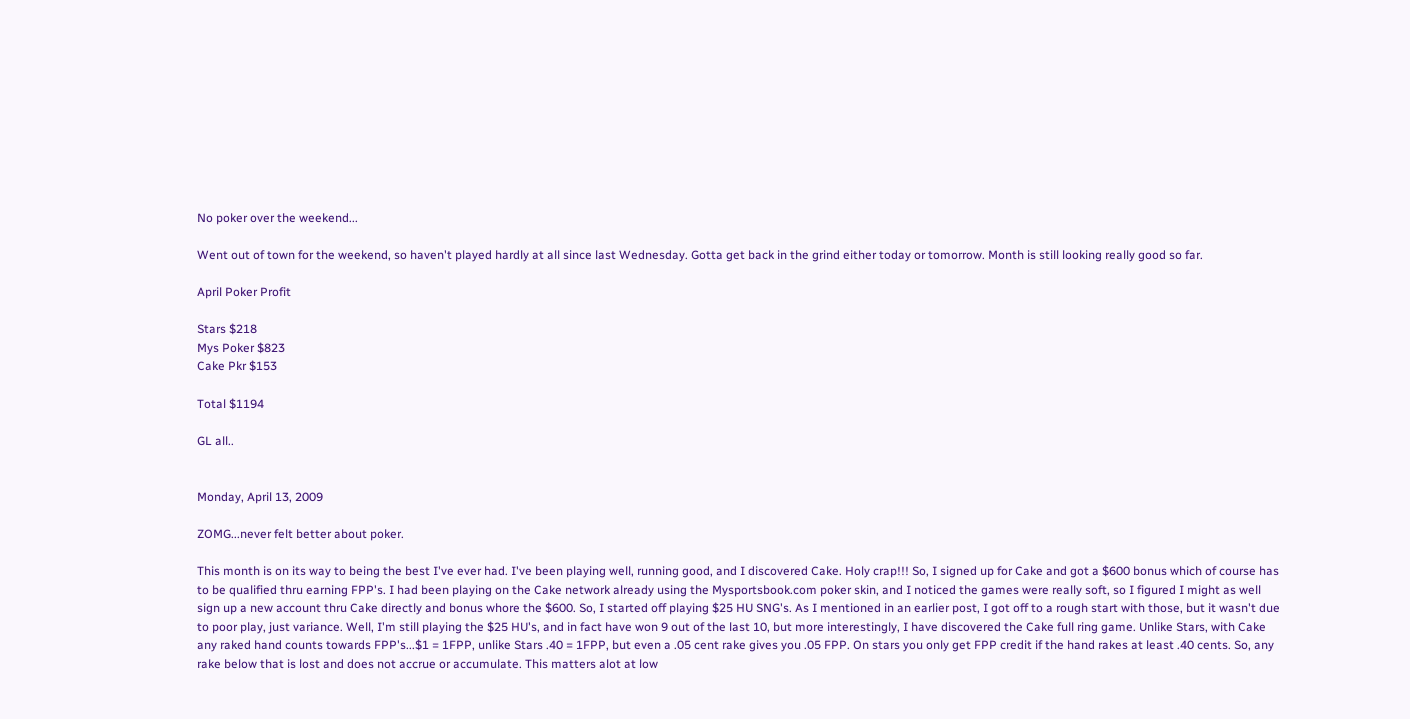No poker over the weekend...

Went out of town for the weekend, so haven't played hardly at all since last Wednesday. Gotta get back in the grind either today or tomorrow. Month is still looking really good so far.

April Poker Profit

Stars $218
Mys Poker $823
Cake Pkr $153

Total $1194

GL all..


Monday, April 13, 2009

ZOMG...never felt better about poker.

This month is on its way to being the best I've ever had. I've been playing well, running good, and I discovered Cake. Holy crap!!! So, I signed up for Cake and got a $600 bonus which of course has to be qualified thru earning FPP's. I had been playing on the Cake network already using the Mysportsbook.com poker skin, and I noticed the games were really soft, so I figured I might as well sign up a new account thru Cake directly and bonus whore the $600. So, I started off playing $25 HU SNG's. As I mentioned in an earlier post, I got off to a rough start with those, but it wasn't due to poor play, just variance. Well, I'm still playing the $25 HU's, and in fact have won 9 out of the last 10, but more interestingly, I have discovered the Cake full ring game. Unlike Stars, with Cake any raked hand counts towards FPP's...$1 = 1FPP, unlike Stars .40 = 1FPP, but even a .05 cent rake gives you .05 FPP. On stars you only get FPP credit if the hand rakes at least .40 cents. So, any rake below that is lost and does not accrue or accumulate. This matters alot at low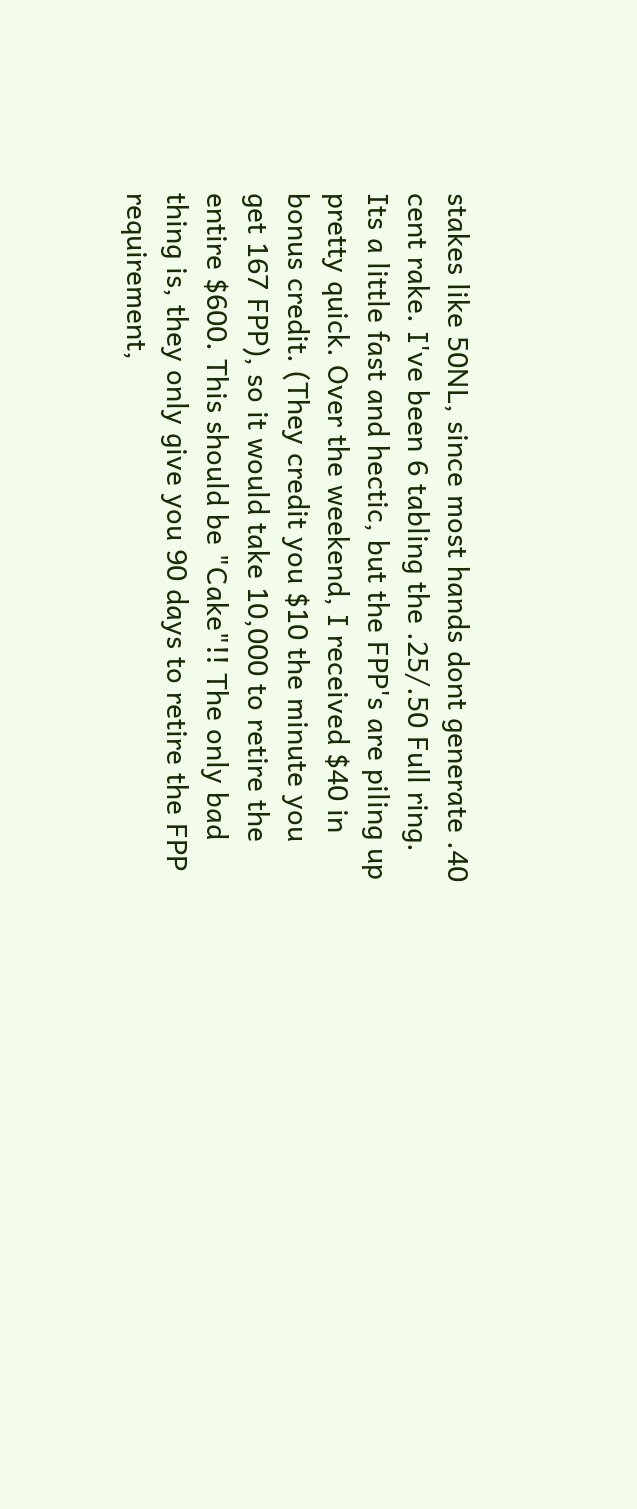stakes like 50NL, since most hands dont generate .40 cent rake. I've been 6 tabling the .25/.50 Full ring. Its a little fast and hectic, but the FPP's are piling up pretty quick. Over the weekend, I received $40 in bonus credit. (They credit you $10 the minute you get 167 FPP), so it would take 10,000 to retire the entire $600. This should be "Cake"!! The only bad thing is, they only give you 90 days to retire the FPP requirement,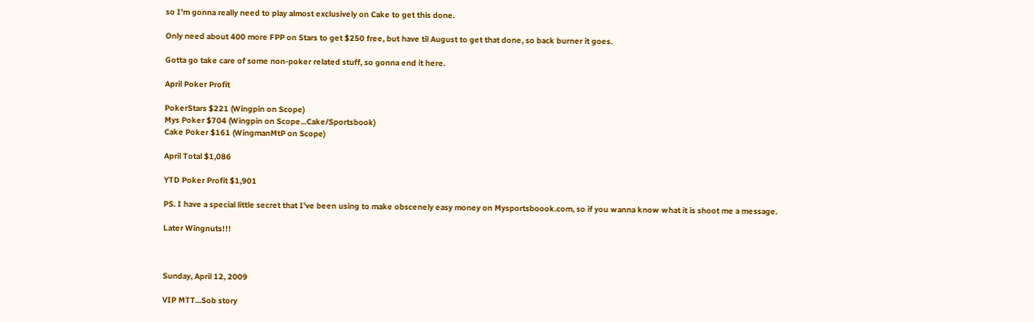so I'm gonna really need to play almost exclusively on Cake to get this done.

Only need about 400 more FPP on Stars to get $250 free, but have til August to get that done, so back burner it goes.

Gotta go take care of some non-poker related stuff, so gonna end it here.

April Poker Profit

PokerStars $221 (Wingpin on Scope)
Mys Poker $704 (Wingpin on Scope...Cake/Sportsbook)
Cake Poker $161 (WingmanMtP on Scope)

April Total $1,086

YTD Poker Profit $1,901

PS. I have a special little secret that I've been using to make obscenely easy money on Mysportsboook.com, so if you wanna know what it is shoot me a message.

Later Wingnuts!!!



Sunday, April 12, 2009

VIP MTT...Sob story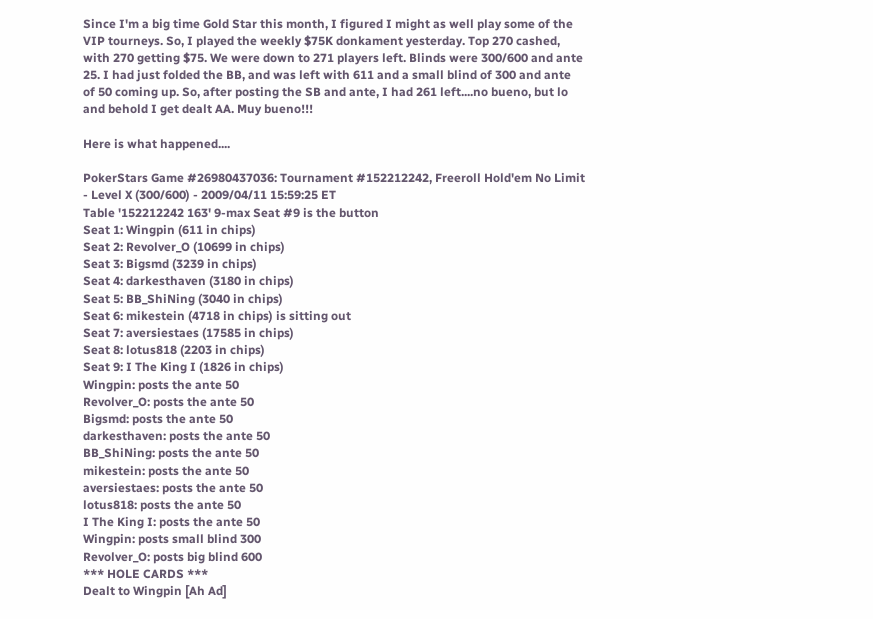Since I'm a big time Gold Star this month, I figured I might as well play some of the VIP tourneys. So, I played the weekly $75K donkament yesterday. Top 270 cashed, with 270 getting $75. We were down to 271 players left. Blinds were 300/600 and ante 25. I had just folded the BB, and was left with 611 and a small blind of 300 and ante of 50 coming up. So, after posting the SB and ante, I had 261 left....no bueno, but lo and behold I get dealt AA. Muy bueno!!!

Here is what happened....

PokerStars Game #26980437036: Tournament #152212242, Freeroll Hold'em No Limit - Level X (300/600) - 2009/04/11 15:59:25 ET
Table '152212242 163' 9-max Seat #9 is the button
Seat 1: Wingpin (611 in chips)
Seat 2: Revolver_O (10699 in chips)
Seat 3: Bigsmd (3239 in chips)
Seat 4: darkesthaven (3180 in chips)
Seat 5: BB_ShiNing (3040 in chips)
Seat 6: mikestein (4718 in chips) is sitting out
Seat 7: aversiestaes (17585 in chips)
Seat 8: lotus818 (2203 in chips)
Seat 9: I The King I (1826 in chips)
Wingpin: posts the ante 50
Revolver_O: posts the ante 50
Bigsmd: posts the ante 50
darkesthaven: posts the ante 50
BB_ShiNing: posts the ante 50
mikestein: posts the ante 50
aversiestaes: posts the ante 50
lotus818: posts the ante 50
I The King I: posts the ante 50
Wingpin: posts small blind 300
Revolver_O: posts big blind 600
*** HOLE CARDS ***
Dealt to Wingpin [Ah Ad]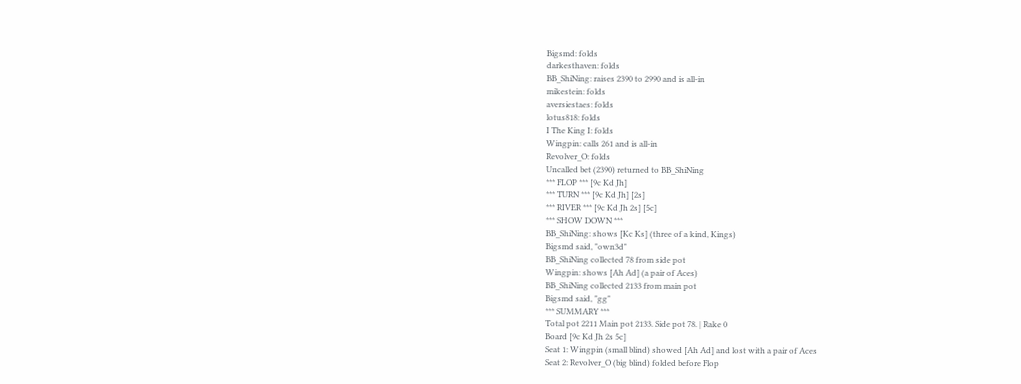Bigsmd: folds
darkesthaven: folds
BB_ShiNing: raises 2390 to 2990 and is all-in
mikestein: folds
aversiestaes: folds
lotus818: folds
I The King I: folds
Wingpin: calls 261 and is all-in
Revolver_O: folds
Uncalled bet (2390) returned to BB_ShiNing
*** FLOP *** [9c Kd Jh]
*** TURN *** [9c Kd Jh] [2s]
*** RIVER *** [9c Kd Jh 2s] [5c]
*** SHOW DOWN ***
BB_ShiNing: shows [Kc Ks] (three of a kind, Kings)
Bigsmd said, "own3d"
BB_ShiNing collected 78 from side pot
Wingpin: shows [Ah Ad] (a pair of Aces)
BB_ShiNing collected 2133 from main pot
Bigsmd said, "gg"
*** SUMMARY ***
Total pot 2211 Main pot 2133. Side pot 78. | Rake 0
Board [9c Kd Jh 2s 5c]
Seat 1: Wingpin (small blind) showed [Ah Ad] and lost with a pair of Aces
Seat 2: Revolver_O (big blind) folded before Flop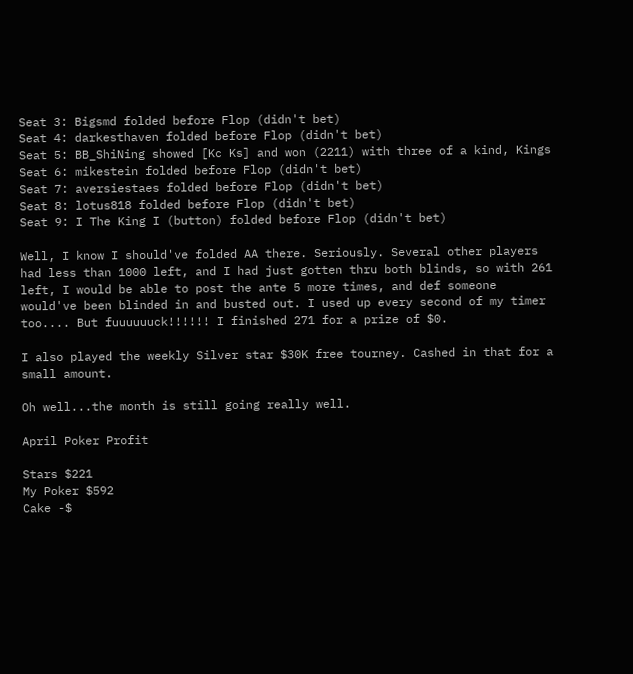Seat 3: Bigsmd folded before Flop (didn't bet)
Seat 4: darkesthaven folded before Flop (didn't bet)
Seat 5: BB_ShiNing showed [Kc Ks] and won (2211) with three of a kind, Kings
Seat 6: mikestein folded before Flop (didn't bet)
Seat 7: aversiestaes folded before Flop (didn't bet)
Seat 8: lotus818 folded before Flop (didn't bet)
Seat 9: I The King I (button) folded before Flop (didn't bet)

Well, I know I should've folded AA there. Seriously. Several other players had less than 1000 left, and I had just gotten thru both blinds, so with 261 left, I would be able to post the ante 5 more times, and def someone would've been blinded in and busted out. I used up every second of my timer too.... But fuuuuuuck!!!!!! I finished 271 for a prize of $0.

I also played the weekly Silver star $30K free tourney. Cashed in that for a small amount.

Oh well...the month is still going really well.

April Poker Profit

Stars $221
My Poker $592
Cake -$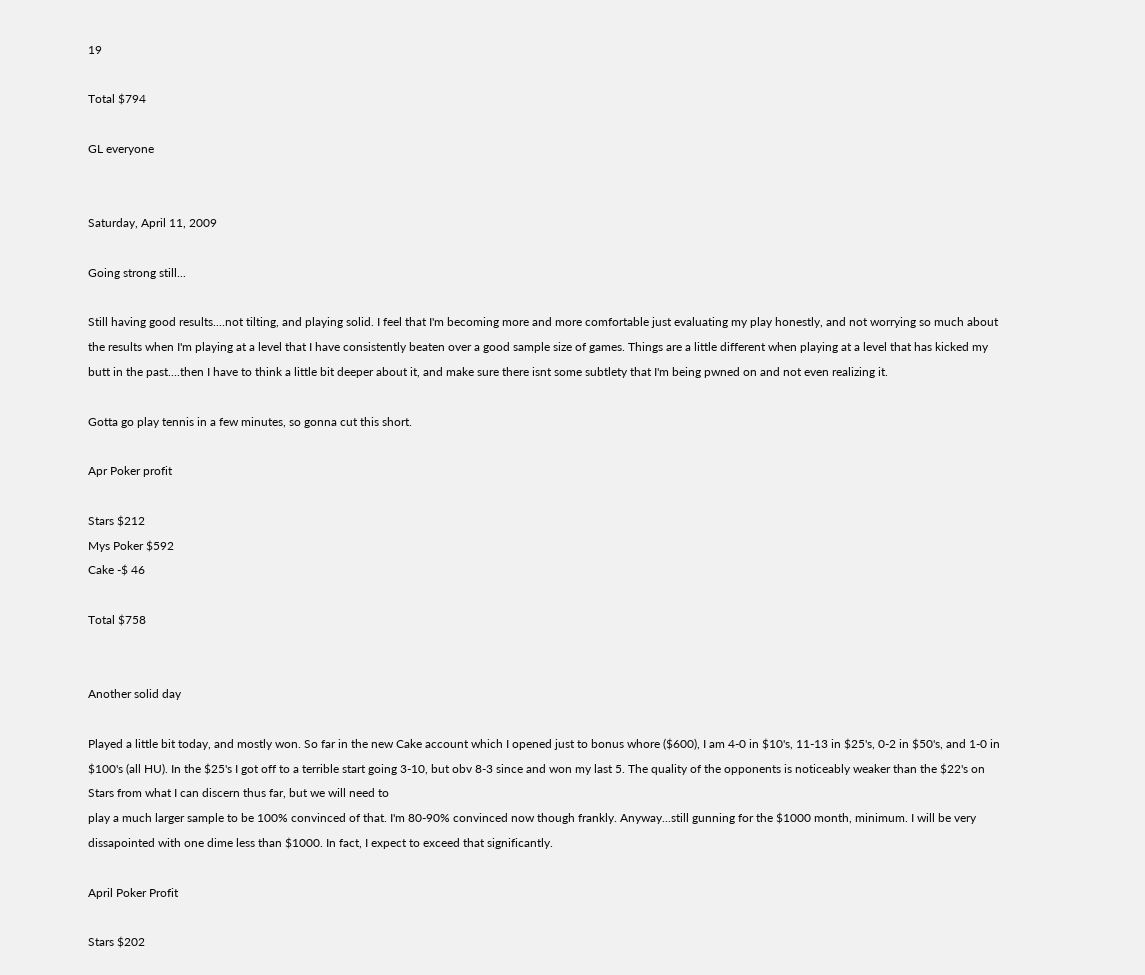19

Total $794

GL everyone


Saturday, April 11, 2009

Going strong still...

Still having good results....not tilting, and playing solid. I feel that I'm becoming more and more comfortable just evaluating my play honestly, and not worrying so much about the results when I'm playing at a level that I have consistently beaten over a good sample size of games. Things are a little different when playing at a level that has kicked my butt in the past....then I have to think a little bit deeper about it, and make sure there isnt some subtlety that I'm being pwned on and not even realizing it.

Gotta go play tennis in a few minutes, so gonna cut this short.

Apr Poker profit

Stars $212
Mys Poker $592
Cake -$ 46

Total $758


Another solid day

Played a little bit today, and mostly won. So far in the new Cake account which I opened just to bonus whore ($600), I am 4-0 in $10's, 11-13 in $25's, 0-2 in $50's, and 1-0 in $100's (all HU). In the $25's I got off to a terrible start going 3-10, but obv 8-3 since and won my last 5. The quality of the opponents is noticeably weaker than the $22's on Stars from what I can discern thus far, but we will need to
play a much larger sample to be 100% convinced of that. I'm 80-90% convinced now though frankly. Anyway...still gunning for the $1000 month, minimum. I will be very dissapointed with one dime less than $1000. In fact, I expect to exceed that significantly.

April Poker Profit

Stars $202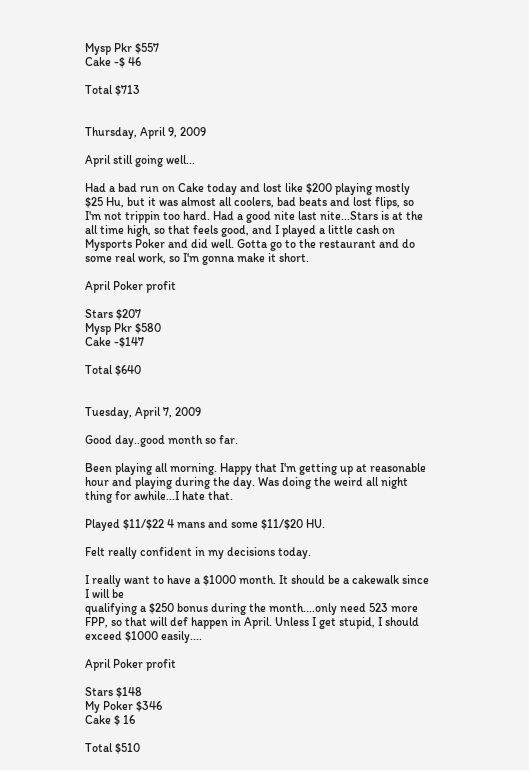Mysp Pkr $557
Cake -$ 46

Total $713


Thursday, April 9, 2009

April still going well...

Had a bad run on Cake today and lost like $200 playing mostly $25 Hu, but it was almost all coolers, bad beats and lost flips, so I'm not trippin too hard. Had a good nite last nite...Stars is at the all time high, so that feels good, and I played a little cash on Mysports Poker and did well. Gotta go to the restaurant and do some real work, so I'm gonna make it short.

April Poker profit

Stars $207
Mysp Pkr $580
Cake -$147

Total $640


Tuesday, April 7, 2009

Good day..good month so far.

Been playing all morning. Happy that I'm getting up at reasonable hour and playing during the day. Was doing the weird all night thing for awhile...I hate that.

Played $11/$22 4 mans and some $11/$20 HU.

Felt really confident in my decisions today.

I really want to have a $1000 month. It should be a cakewalk since I will be
qualifying a $250 bonus during the month....only need 523 more FPP, so that will def happen in April. Unless I get stupid, I should exceed $1000 easily....

April Poker profit

Stars $148
My Poker $346
Cake $ 16

Total $510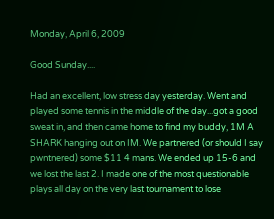Monday, April 6, 2009

Good Sunday....

Had an excellent, low stress day yesterday. Went and played some tennis in the middle of the day...got a good sweat in, and then came home to find my buddy, 1M A SHARK hanging out on IM. We partnered (or should I say pwntnered) some $11 4 mans. We ended up 15-6 and we lost the last 2. I made one of the most questionable plays all day on the very last tournament to lose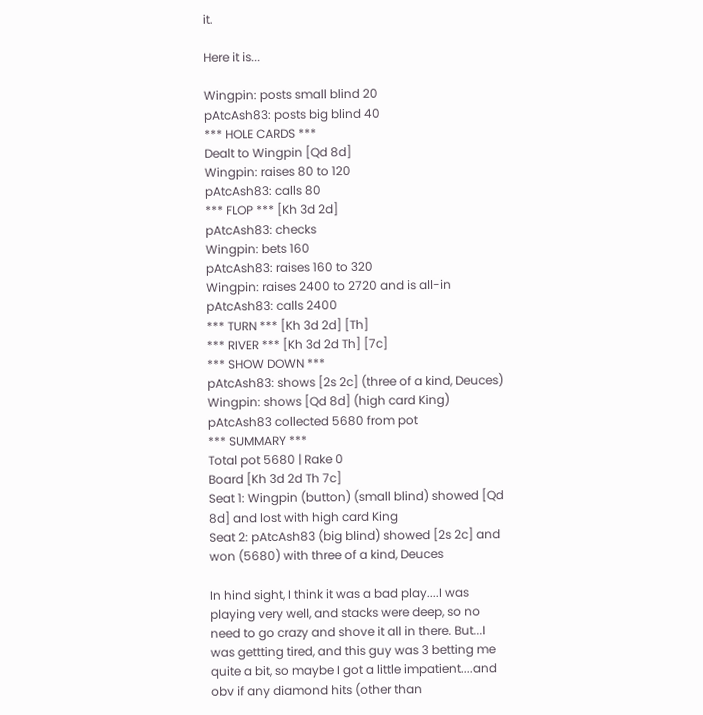it.

Here it is...

Wingpin: posts small blind 20
pAtcAsh83: posts big blind 40
*** HOLE CARDS ***
Dealt to Wingpin [Qd 8d]
Wingpin: raises 80 to 120
pAtcAsh83: calls 80
*** FLOP *** [Kh 3d 2d]
pAtcAsh83: checks
Wingpin: bets 160
pAtcAsh83: raises 160 to 320
Wingpin: raises 2400 to 2720 and is all-in
pAtcAsh83: calls 2400
*** TURN *** [Kh 3d 2d] [Th]
*** RIVER *** [Kh 3d 2d Th] [7c]
*** SHOW DOWN ***
pAtcAsh83: shows [2s 2c] (three of a kind, Deuces)
Wingpin: shows [Qd 8d] (high card King)
pAtcAsh83 collected 5680 from pot
*** SUMMARY ***
Total pot 5680 | Rake 0
Board [Kh 3d 2d Th 7c]
Seat 1: Wingpin (button) (small blind) showed [Qd 8d] and lost with high card King
Seat 2: pAtcAsh83 (big blind) showed [2s 2c] and won (5680) with three of a kind, Deuces

In hind sight, I think it was a bad play....I was playing very well, and stacks were deep, so no need to go crazy and shove it all in there. But...I was gettting tired, and this guy was 3 betting me quite a bit, so maybe I got a little impatient....and obv if any diamond hits (other than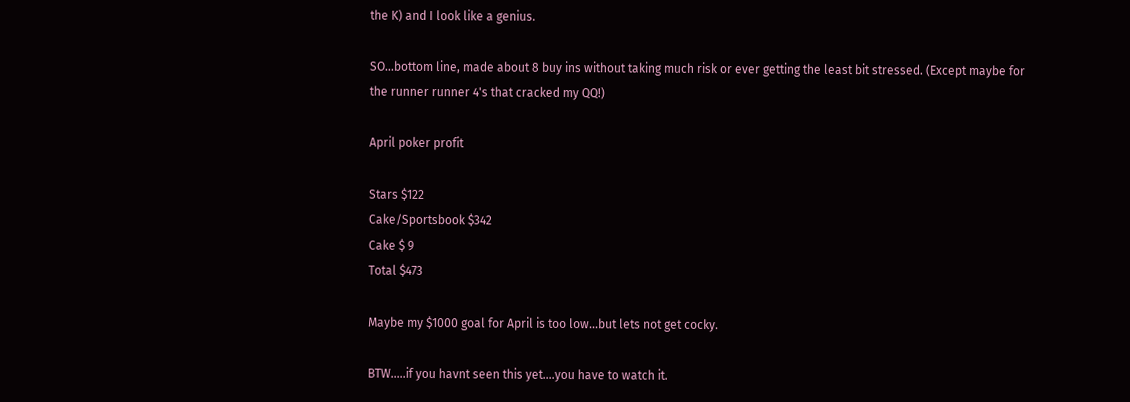the K) and I look like a genius.

SO...bottom line, made about 8 buy ins without taking much risk or ever getting the least bit stressed. (Except maybe for the runner runner 4's that cracked my QQ!)

April poker profit

Stars $122
Cake/Sportsbook $342
Cake $ 9
Total $473

Maybe my $1000 goal for April is too low...but lets not get cocky.

BTW.....if you havnt seen this yet....you have to watch it.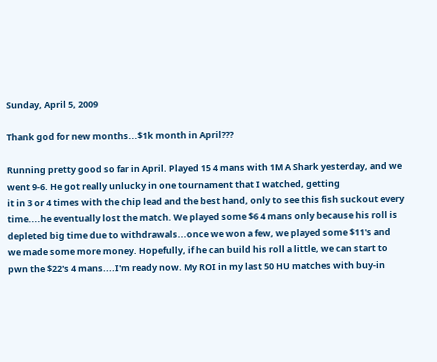Sunday, April 5, 2009

Thank god for new months...$1k month in April???

Running pretty good so far in April. Played 15 4 mans with 1M A Shark yesterday, and we went 9-6. He got really unlucky in one tournament that I watched, getting
it in 3 or 4 times with the chip lead and the best hand, only to see this fish suckout every time....he eventually lost the match. We played some $6 4 mans only because his roll is depleted big time due to withdrawals...once we won a few, we played some $11's and we made some more money. Hopefully, if he can build his roll a little, we can start to pwn the $22's 4 mans....I'm ready now. My ROI in my last 50 HU matches with buy-in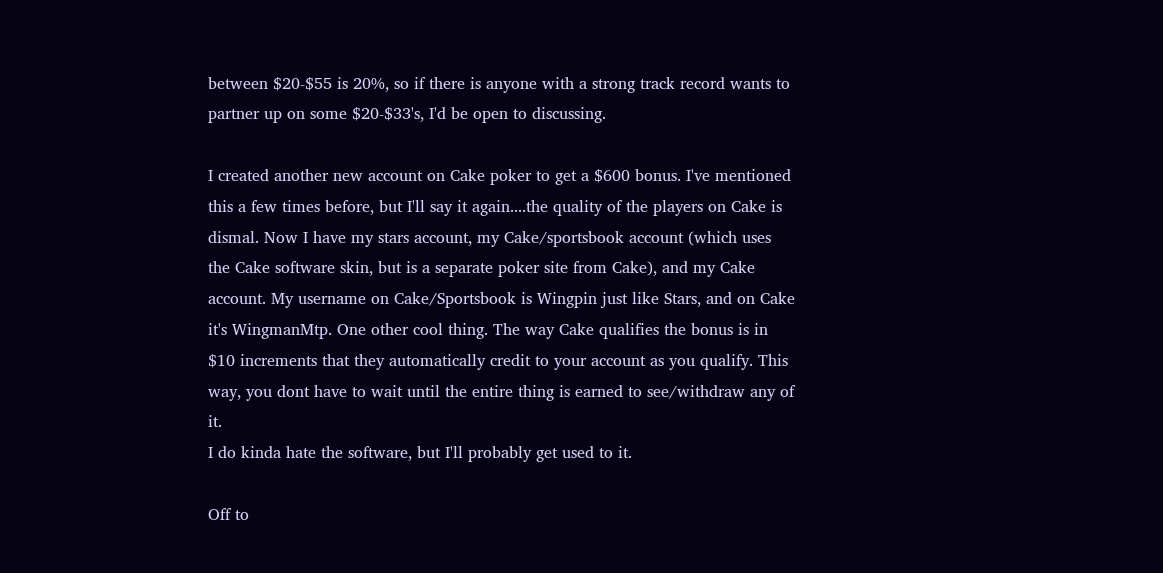between $20-$55 is 20%, so if there is anyone with a strong track record wants to partner up on some $20-$33's, I'd be open to discussing.

I created another new account on Cake poker to get a $600 bonus. I've mentioned this a few times before, but I'll say it again....the quality of the players on Cake is dismal. Now I have my stars account, my Cake/sportsbook account (which uses the Cake software skin, but is a separate poker site from Cake), and my Cake account. My username on Cake/Sportsbook is Wingpin just like Stars, and on Cake it's WingmanMtp. One other cool thing. The way Cake qualifies the bonus is in $10 increments that they automatically credit to your account as you qualify. This way, you dont have to wait until the entire thing is earned to see/withdraw any of it.
I do kinda hate the software, but I'll probably get used to it.

Off to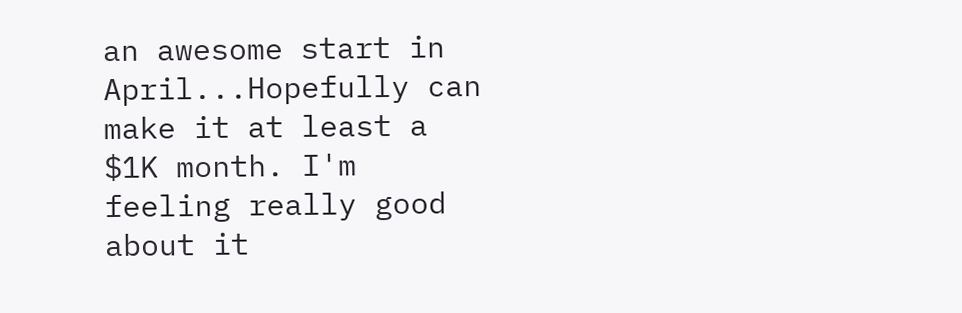an awesome start in April...Hopefully can make it at least a $1K month. I'm feeling really good about it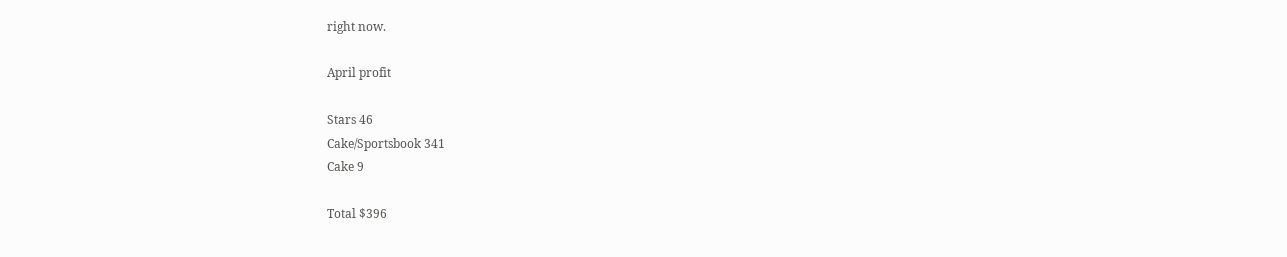right now.

April profit

Stars 46
Cake/Sportsbook 341
Cake 9

Total $396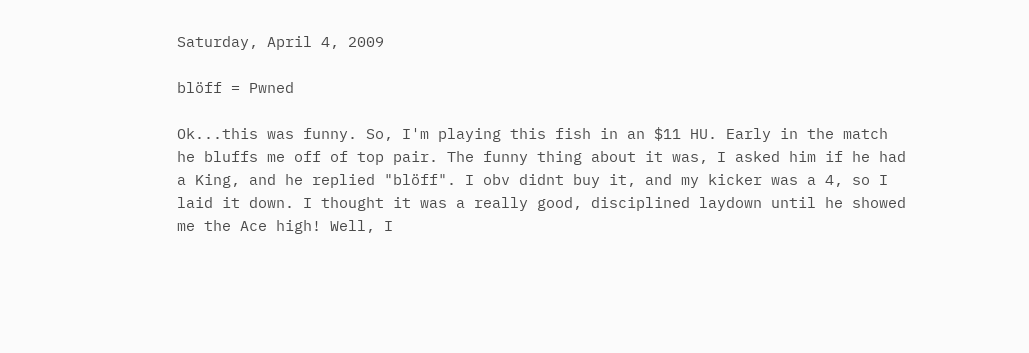Saturday, April 4, 2009

blöff = Pwned

Ok...this was funny. So, I'm playing this fish in an $11 HU. Early in the match he bluffs me off of top pair. The funny thing about it was, I asked him if he had a King, and he replied "blöff". I obv didnt buy it, and my kicker was a 4, so I laid it down. I thought it was a really good, disciplined laydown until he showed me the Ace high! Well, I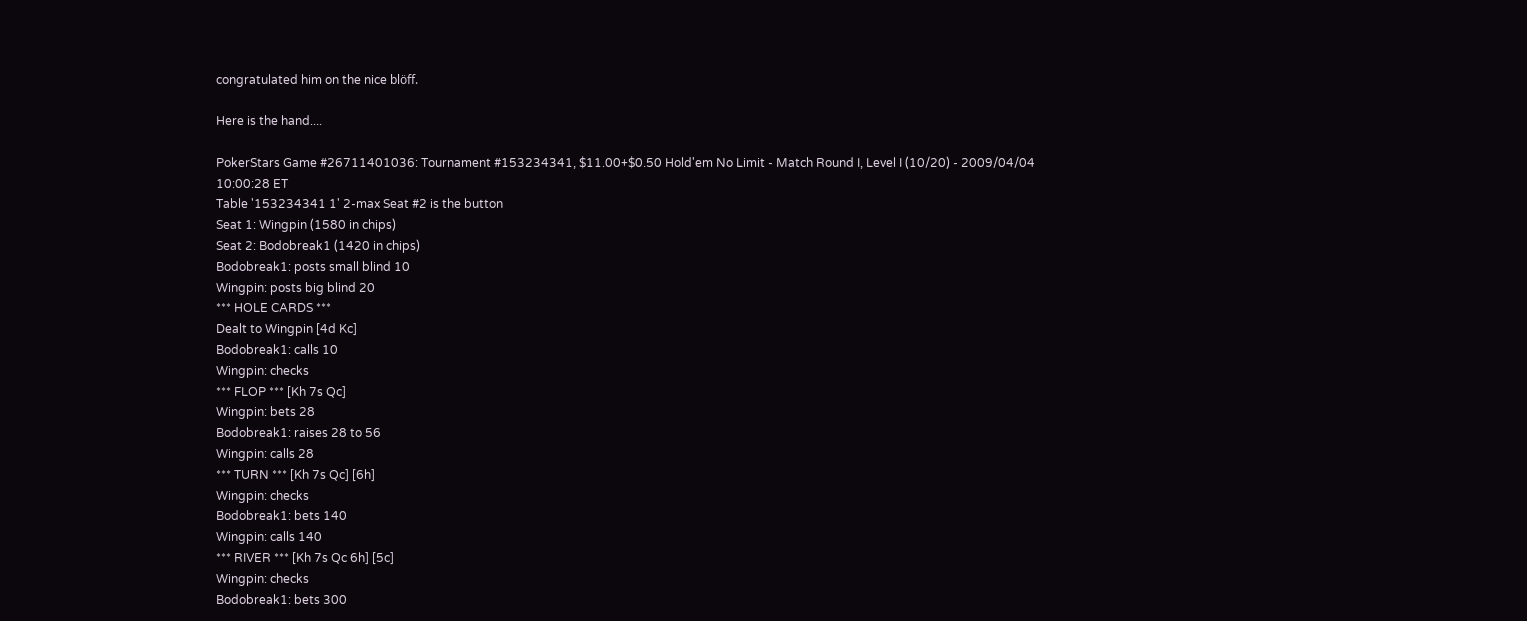congratulated him on the nice blöff.

Here is the hand....

PokerStars Game #26711401036: Tournament #153234341, $11.00+$0.50 Hold'em No Limit - Match Round I, Level I (10/20) - 2009/04/04 10:00:28 ET
Table '153234341 1' 2-max Seat #2 is the button
Seat 1: Wingpin (1580 in chips)
Seat 2: Bodobreak1 (1420 in chips)
Bodobreak1: posts small blind 10
Wingpin: posts big blind 20
*** HOLE CARDS ***
Dealt to Wingpin [4d Kc]
Bodobreak1: calls 10
Wingpin: checks
*** FLOP *** [Kh 7s Qc]
Wingpin: bets 28
Bodobreak1: raises 28 to 56
Wingpin: calls 28
*** TURN *** [Kh 7s Qc] [6h]
Wingpin: checks
Bodobreak1: bets 140
Wingpin: calls 140
*** RIVER *** [Kh 7s Qc 6h] [5c]
Wingpin: checks
Bodobreak1: bets 300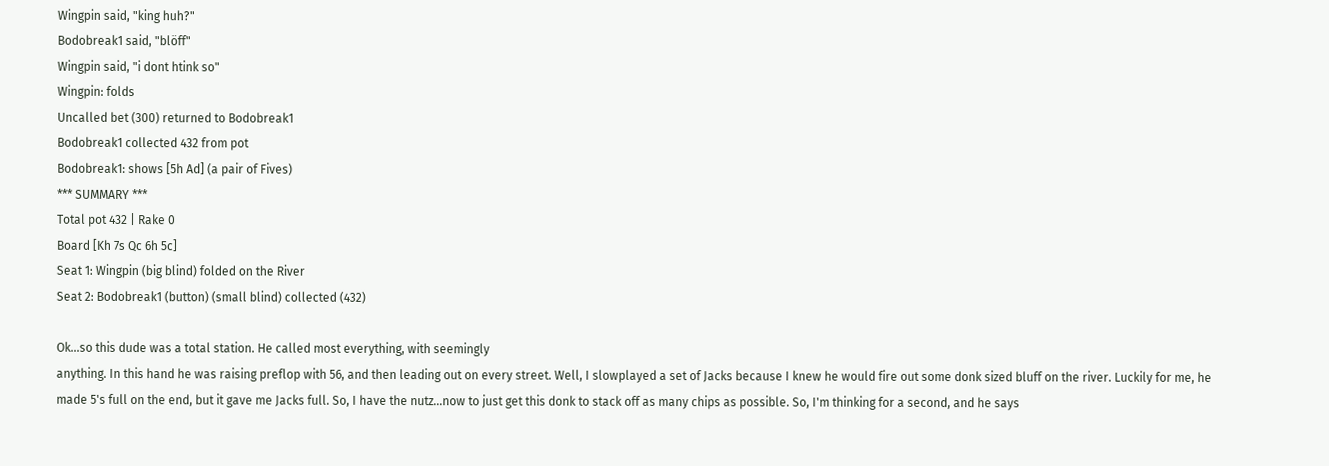Wingpin said, "king huh?"
Bodobreak1 said, "blöff"
Wingpin said, "i dont htink so"
Wingpin: folds
Uncalled bet (300) returned to Bodobreak1
Bodobreak1 collected 432 from pot
Bodobreak1: shows [5h Ad] (a pair of Fives)
*** SUMMARY ***
Total pot 432 | Rake 0
Board [Kh 7s Qc 6h 5c]
Seat 1: Wingpin (big blind) folded on the River
Seat 2: Bodobreak1 (button) (small blind) collected (432)

Ok...so this dude was a total station. He called most everything, with seemingly
anything. In this hand he was raising preflop with 56, and then leading out on every street. Well, I slowplayed a set of Jacks because I knew he would fire out some donk sized bluff on the river. Luckily for me, he made 5's full on the end, but it gave me Jacks full. So, I have the nutz...now to just get this donk to stack off as many chips as possible. So, I'm thinking for a second, and he says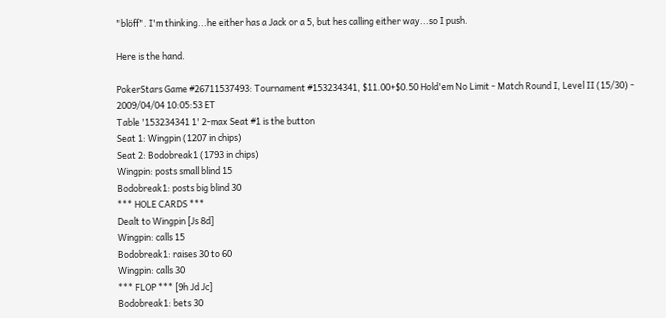"blöff". I'm thinking...he either has a Jack or a 5, but hes calling either way...so I push.

Here is the hand.

PokerStars Game #26711537493: Tournament #153234341, $11.00+$0.50 Hold'em No Limit - Match Round I, Level II (15/30) - 2009/04/04 10:05:53 ET
Table '153234341 1' 2-max Seat #1 is the button
Seat 1: Wingpin (1207 in chips)
Seat 2: Bodobreak1 (1793 in chips)
Wingpin: posts small blind 15
Bodobreak1: posts big blind 30
*** HOLE CARDS ***
Dealt to Wingpin [Js 8d]
Wingpin: calls 15
Bodobreak1: raises 30 to 60
Wingpin: calls 30
*** FLOP *** [9h Jd Jc]
Bodobreak1: bets 30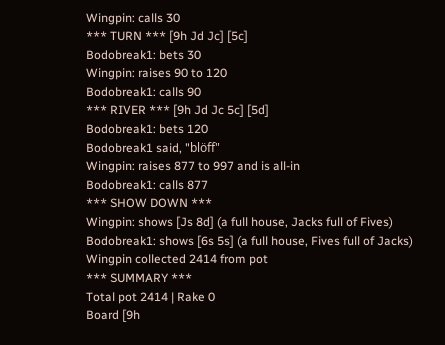Wingpin: calls 30
*** TURN *** [9h Jd Jc] [5c]
Bodobreak1: bets 30
Wingpin: raises 90 to 120
Bodobreak1: calls 90
*** RIVER *** [9h Jd Jc 5c] [5d]
Bodobreak1: bets 120
Bodobreak1 said, "blöff"
Wingpin: raises 877 to 997 and is all-in
Bodobreak1: calls 877
*** SHOW DOWN ***
Wingpin: shows [Js 8d] (a full house, Jacks full of Fives)
Bodobreak1: shows [6s 5s] (a full house, Fives full of Jacks)
Wingpin collected 2414 from pot
*** SUMMARY ***
Total pot 2414 | Rake 0
Board [9h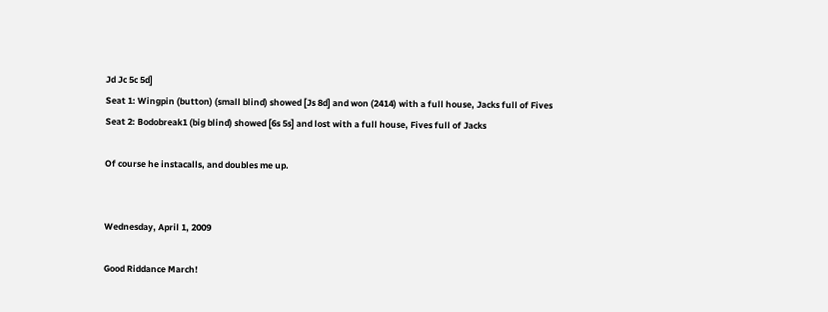Jd Jc 5c 5d]
Seat 1: Wingpin (button) (small blind) showed [Js 8d] and won (2414) with a full house, Jacks full of Fives
Seat 2: Bodobreak1 (big blind) showed [6s 5s] and lost with a full house, Fives full of Jacks

Of course he instacalls, and doubles me up.


Wednesday, April 1, 2009

Good Riddance March!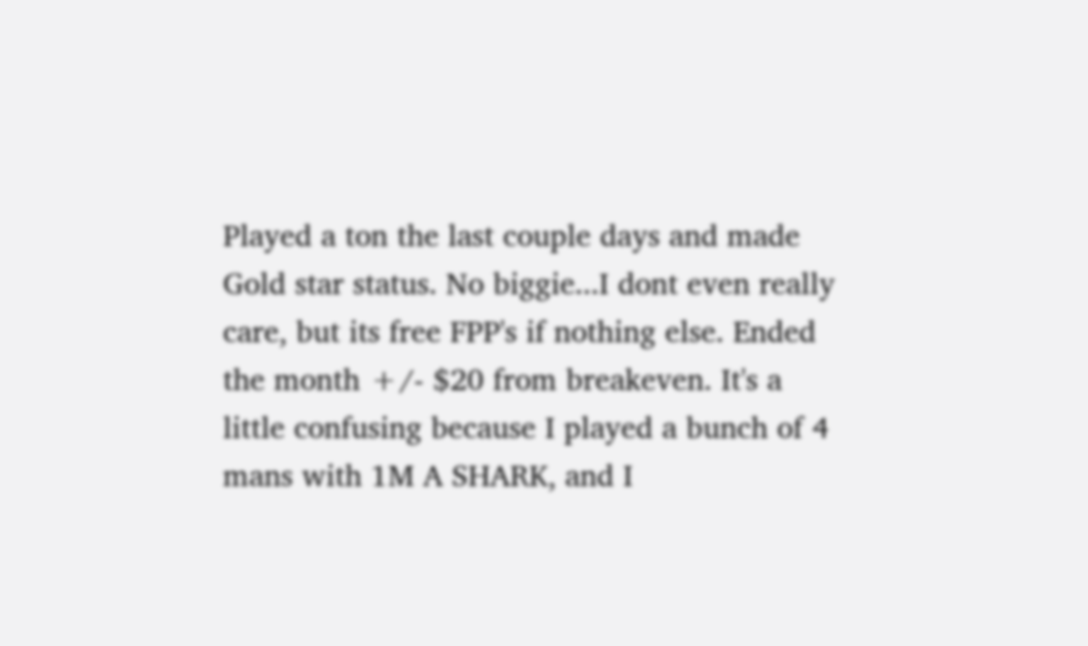Played a ton the last couple days and made Gold star status. No biggie...I dont even really care, but its free FPP's if nothing else. Ended the month +/- $20 from breakeven. It's a little confusing because I played a bunch of 4 mans with 1M A SHARK, and I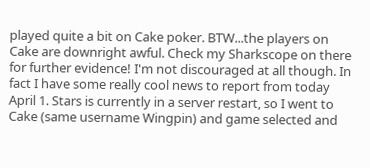played quite a bit on Cake poker. BTW...the players on Cake are downright awful. Check my Sharkscope on there for further evidence! I'm not discouraged at all though. In fact I have some really cool news to report from today April 1. Stars is currently in a server restart, so I went to Cake (same username Wingpin) and game selected and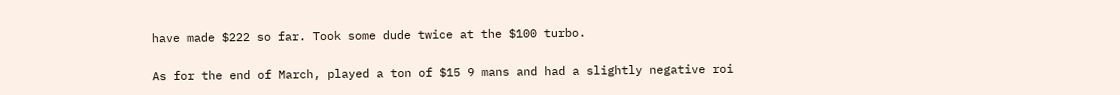have made $222 so far. Took some dude twice at the $100 turbo.

As for the end of March, played a ton of $15 9 mans and had a slightly negative roi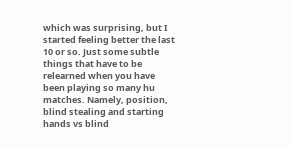which was surprising, but I started feeling better the last 10 or so. Just some subtle things that have to be relearned when you have been playing so many hu matches. Namely, position, blind stealing and starting hands vs blind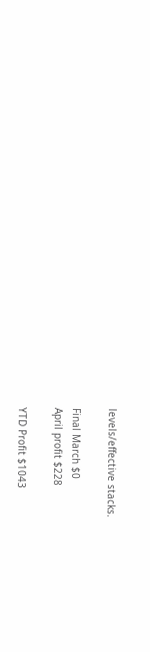levels/effective stacks.

Final March $0
April profit $228

YTD Profit $1043